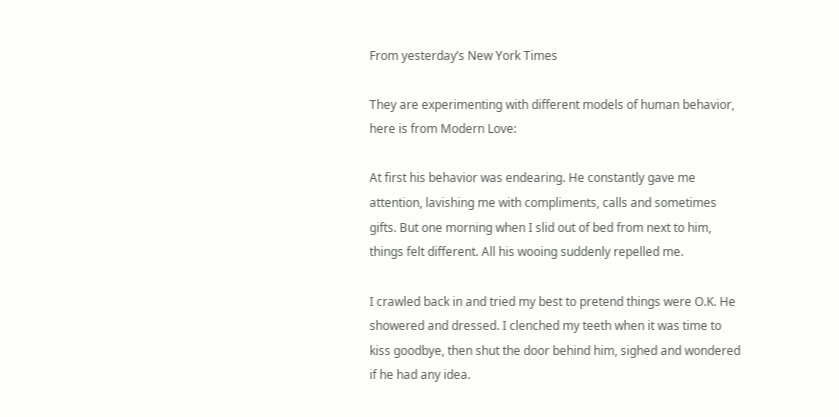From yesterday’s New York Times

They are experimenting with different models of human behavior, here is from Modern Love:

At first his behavior was endearing. He constantly gave me attention, lavishing me with compliments, calls and sometimes gifts. But one morning when I slid out of bed from next to him, things felt different. All his wooing suddenly repelled me.

I crawled back in and tried my best to pretend things were O.K. He showered and dressed. I clenched my teeth when it was time to kiss goodbye, then shut the door behind him, sighed and wondered if he had any idea.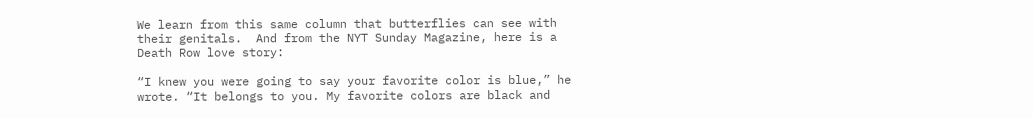We learn from this same column that butterflies can see with their genitals.  And from the NYT Sunday Magazine, here is a Death Row love story:

“I knew you were going to say your favorite color is blue,” he wrote. “It belongs to you. My favorite colors are black and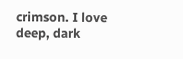crimson. I love deep, dark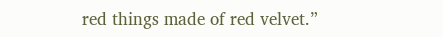red things made of red velvet.”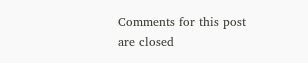Comments for this post are closed